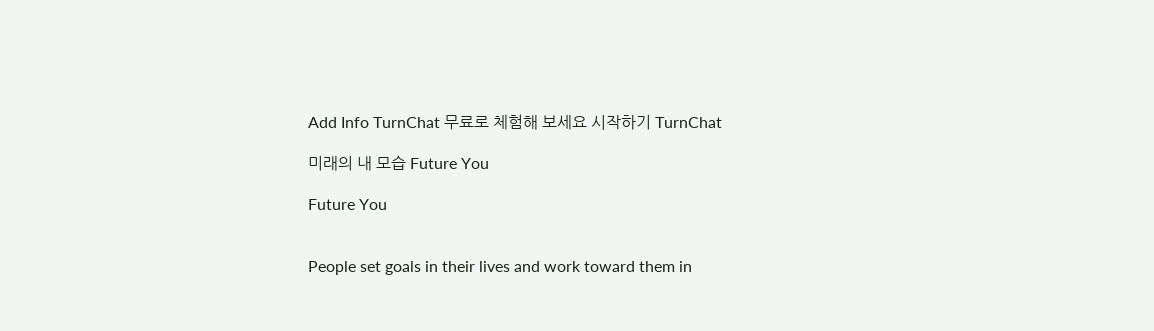Add Info TurnChat 무료로 체험해 보세요 시작하기 TurnChat

미래의 내 모습 Future You

Future You


People set goals in their lives and work toward them in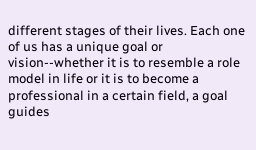different stages of their lives. Each one of us has a unique goal or vision--whether it is to resemble a role model in life or it is to become a professional in a certain field, a goal guides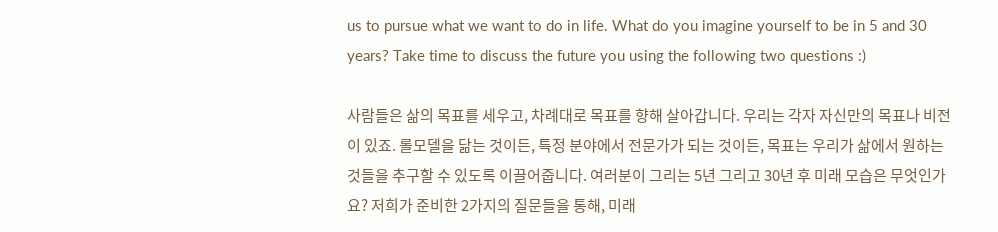us to pursue what we want to do in life. What do you imagine yourself to be in 5 and 30 years? Take time to discuss the future you using the following two questions :)

사람들은 삶의 목표를 세우고, 차례대로 목표를 향해 살아갑니다. 우리는 각자 자신만의 목표나 비전이 있죠. 롤모델을 닮는 것이든, 특정 분야에서 전문가가 되는 것이든, 목표는 우리가 삶에서 원하는 것들을 추구할 수 있도록 이끌어줍니다. 여러분이 그리는 5년 그리고 30년 후 미래 모습은 무엇인가요? 저희가 준비한 2가지의 질문들을 통해, 미래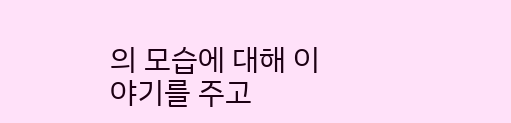의 모습에 대해 이야기를 주고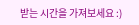받는 시간을 가져보세요 :)